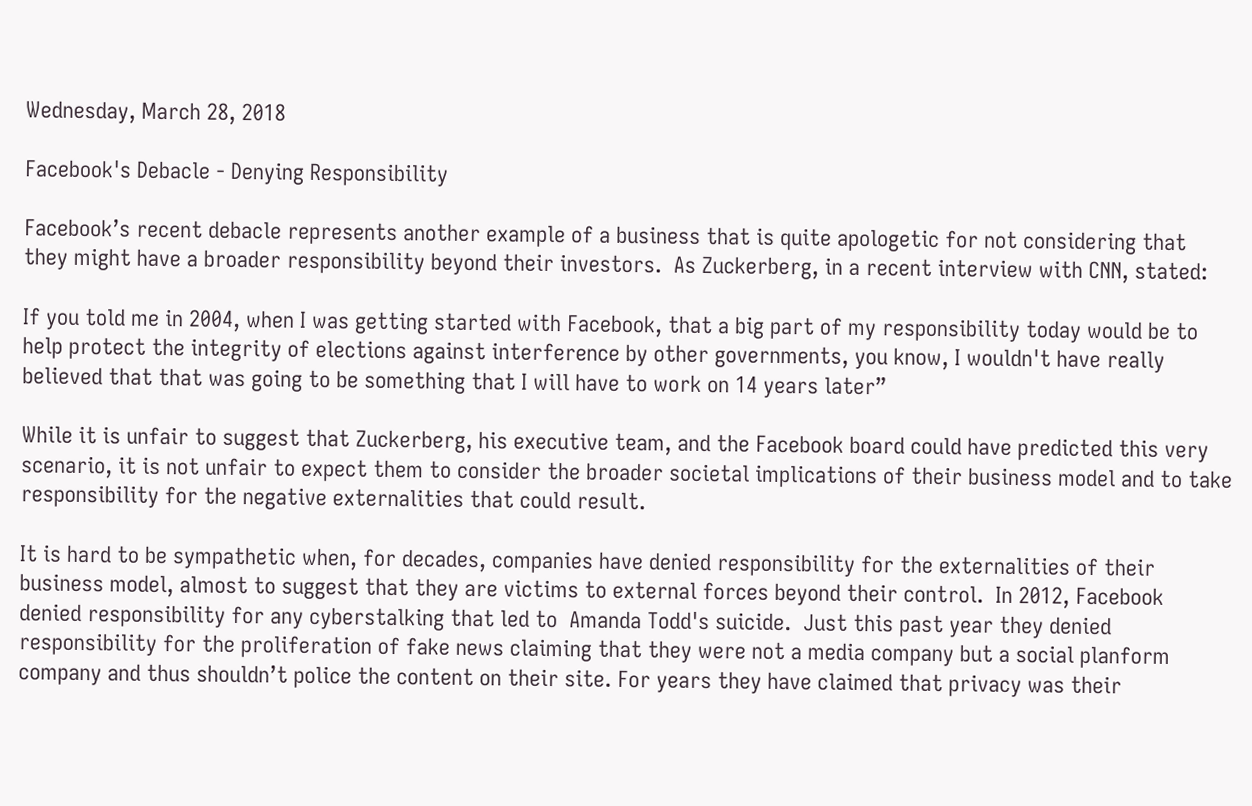Wednesday, March 28, 2018

Facebook's Debacle - Denying Responsibility

Facebook’s recent debacle represents another example of a business that is quite apologetic for not considering that they might have a broader responsibility beyond their investors.  As Zuckerberg, in a recent interview with CNN, stated:

If you told me in 2004, when I was getting started with Facebook, that a big part of my responsibility today would be to help protect the integrity of elections against interference by other governments, you know, I wouldn't have really believed that that was going to be something that I will have to work on 14 years later”

While it is unfair to suggest that Zuckerberg, his executive team, and the Facebook board could have predicted this very scenario, it is not unfair to expect them to consider the broader societal implications of their business model and to take responsibility for the negative externalities that could result.

It is hard to be sympathetic when, for decades, companies have denied responsibility for the externalities of their business model, almost to suggest that they are victims to external forces beyond their control.  In 2012, Facebook denied responsibility for any cyberstalking that led to  Amanda Todd's suicide.  Just this past year they denied responsibility for the proliferation of fake news claiming that they were not a media company but a social planform company and thus shouldn’t police the content on their site. For years they have claimed that privacy was their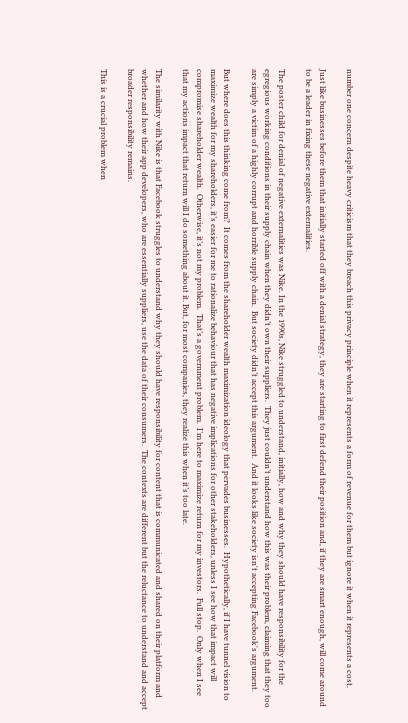number one concern despite heavy criticism that they breach this privacy principle when it represents a form of revenue for them but ignore it when it represents a cost.

Just like businesses before them that initially started off with a denial strategy, they are starting to first defend their position and, if they are smart enough, will come around to be a leader in fixing these negative externalities.

The poster child for denial of negative externalities was Nike. In the 1990s, Nike struggled to understand, initially, how and why they should have responsibility for the egregious working conditions in their supply chain when they didn’t own their suppliers.  They just couldn’t understand how this was their problem, claiming that they too are simply a victim of a highly corrupt and horrible supply chain.  But society didn’t accept this argument.  And it looks like society isn't accepting Facebook's argument.

But where does this thinking come from?  It comes from the shareholder wealth maximization ideology that pervades businesses.  Hypothetically, if I have tunnel vision to maximize wealth for my shareholders, it’s easier for me to rationalize behaviour that has negative implications for other stakeholders, unless I see how that impact will compromise shareholder wealth.  Otherwise, it’s not my problem.  That’s a government problem.  I’m here to maximize return for my investors.  Full stop.  Only when I see that my actions impact that return will I do something about it. But, for most companies, they realize this when it’s too late.

The similarity with Nike is that Facebook struggles to understand why they should have responsibility for content that is communicated and shared on their platform and whether and how their app developers, who are essentially suppliers, use the data of their consumers.  The contexts are different but the reluctance to understand and accept broader responsibility remains.

This is a crucial problem when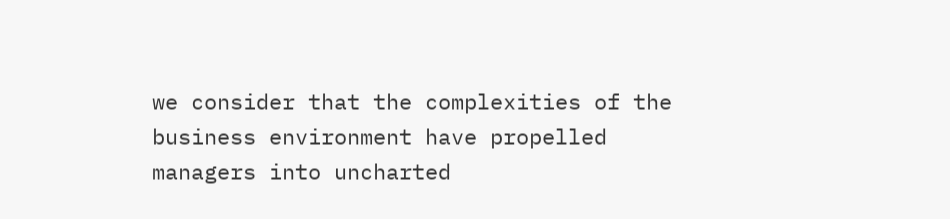we consider that the complexities of the business environment have propelled managers into uncharted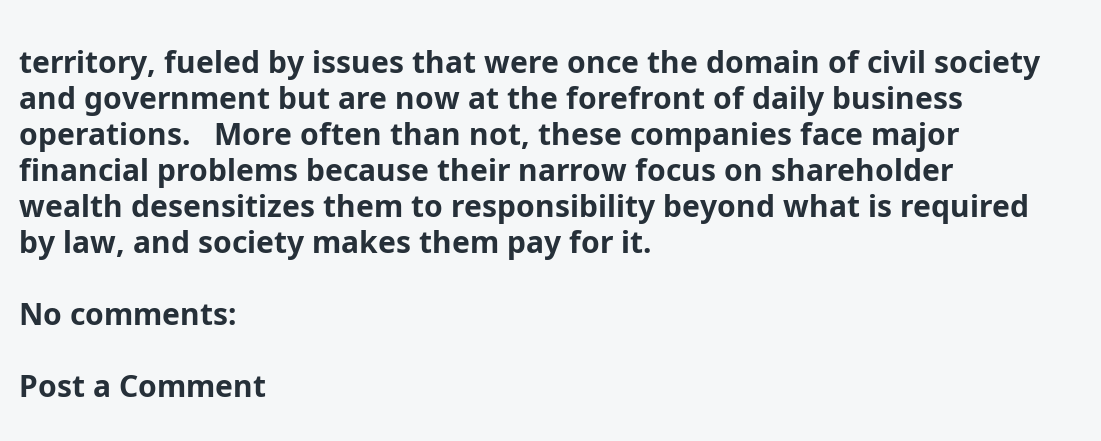territory, fueled by issues that were once the domain of civil society and government but are now at the forefront of daily business operations.   More often than not, these companies face major financial problems because their narrow focus on shareholder wealth desensitizes them to responsibility beyond what is required by law, and society makes them pay for it.

No comments:

Post a Comment